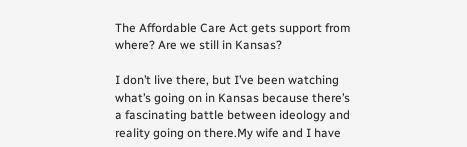The Affordable Care Act gets support from where? Are we still in Kansas?

I don’t live there, but I’ve been watching what’s going on in Kansas because there’s a fascinating battle between ideology and reality going on there.My wife and I have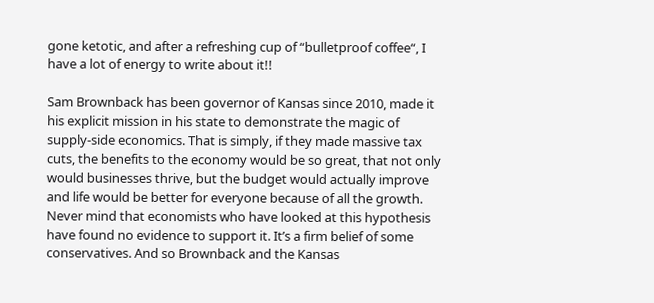gone ketotic, and after a refreshing cup of “bulletproof coffee“, I have a lot of energy to write about it!!

Sam Brownback has been governor of Kansas since 2010, made it his explicit mission in his state to demonstrate the magic of supply-side economics. That is simply, if they made massive tax cuts, the benefits to the economy would be so great, that not only would businesses thrive, but the budget would actually improve and life would be better for everyone because of all the growth. Never mind that economists who have looked at this hypothesis have found no evidence to support it. It’s a firm belief of some conservatives. And so Brownback and the Kansas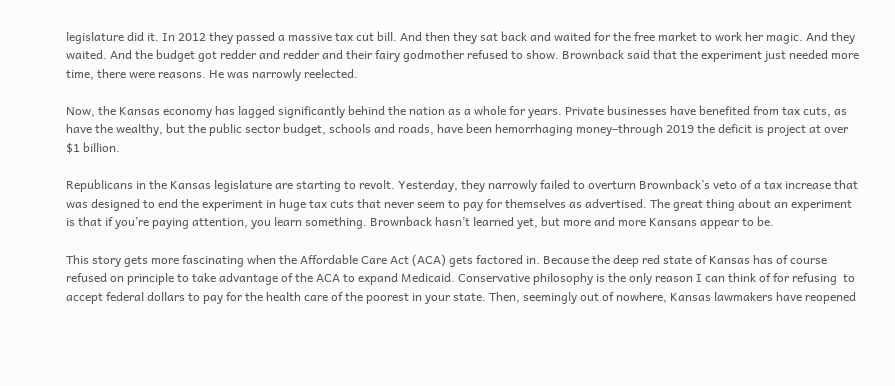legislature did it. In 2012 they passed a massive tax cut bill. And then they sat back and waited for the free market to work her magic. And they waited. And the budget got redder and redder and their fairy godmother refused to show. Brownback said that the experiment just needed more time, there were reasons. He was narrowly reelected.

Now, the Kansas economy has lagged significantly behind the nation as a whole for years. Private businesses have benefited from tax cuts, as have the wealthy, but the public sector budget, schools and roads, have been hemorrhaging money–through 2019 the deficit is project at over $1 billion.

Republicans in the Kansas legislature are starting to revolt. Yesterday, they narrowly failed to overturn Brownback’s veto of a tax increase that was designed to end the experiment in huge tax cuts that never seem to pay for themselves as advertised. The great thing about an experiment is that if you’re paying attention, you learn something. Brownback hasn’t learned yet, but more and more Kansans appear to be.

This story gets more fascinating when the Affordable Care Act (ACA) gets factored in. Because the deep red state of Kansas has of course refused on principle to take advantage of the ACA to expand Medicaid. Conservative philosophy is the only reason I can think of for refusing  to accept federal dollars to pay for the health care of the poorest in your state. Then, seemingly out of nowhere, Kansas lawmakers have reopened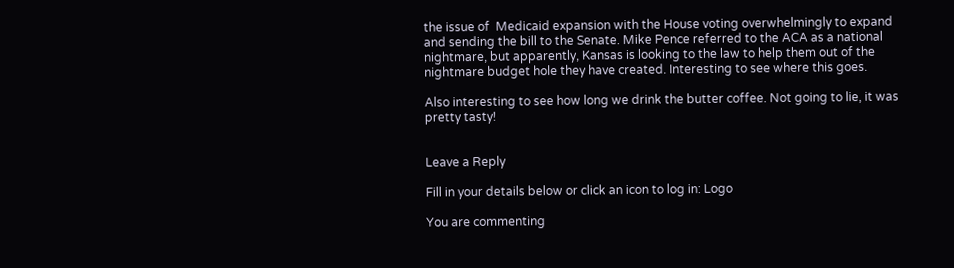the issue of  Medicaid expansion with the House voting overwhelmingly to expand and sending the bill to the Senate. Mike Pence referred to the ACA as a national nightmare, but apparently, Kansas is looking to the law to help them out of the nightmare budget hole they have created. Interesting to see where this goes.

Also interesting to see how long we drink the butter coffee. Not going to lie, it was pretty tasty!


Leave a Reply

Fill in your details below or click an icon to log in: Logo

You are commenting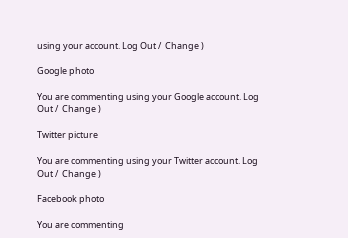using your account. Log Out /  Change )

Google photo

You are commenting using your Google account. Log Out /  Change )

Twitter picture

You are commenting using your Twitter account. Log Out /  Change )

Facebook photo

You are commenting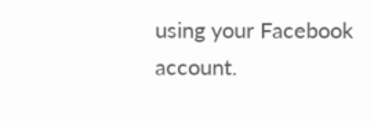using your Facebook account.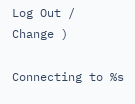Log Out /  Change )

Connecting to %s